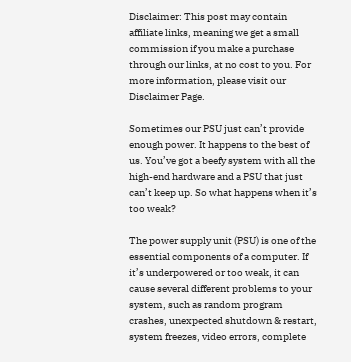Disclaimer: This post may contain affiliate links, meaning we get a small commission if you make a purchase through our links, at no cost to you. For more information, please visit our Disclaimer Page.

Sometimes our PSU just can’t provide enough power. It happens to the best of us. You’ve got a beefy system with all the high-end hardware and a PSU that just can’t keep up. So what happens when it’s too weak?

The power supply unit (PSU) is one of the essential components of a computer. If it’s underpowered or too weak, it can cause several different problems to your system, such as random program crashes, unexpected shutdown & restart, system freezes, video errors, complete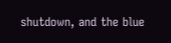shutdown, and the blue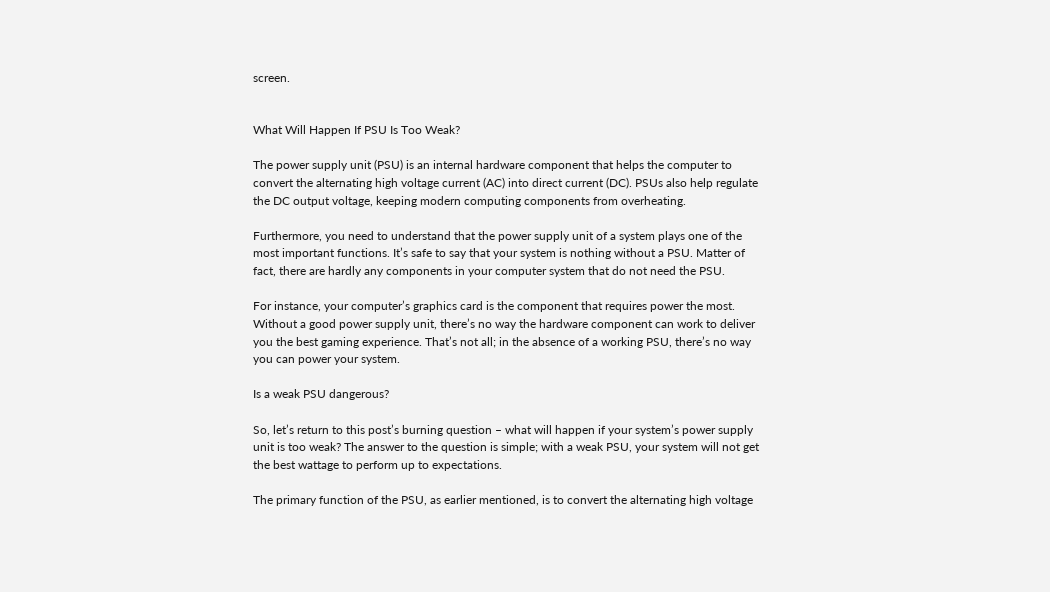screen.


What Will Happen If PSU Is Too Weak?

The power supply unit (PSU) is an internal hardware component that helps the computer to convert the alternating high voltage current (AC) into direct current (DC). PSUs also help regulate the DC output voltage, keeping modern computing components from overheating.

Furthermore, you need to understand that the power supply unit of a system plays one of the most important functions. It’s safe to say that your system is nothing without a PSU. Matter of fact, there are hardly any components in your computer system that do not need the PSU.

For instance, your computer’s graphics card is the component that requires power the most. Without a good power supply unit, there’s no way the hardware component can work to deliver you the best gaming experience. That’s not all; in the absence of a working PSU, there’s no way you can power your system.

Is a weak PSU dangerous?

So, let’s return to this post’s burning question – what will happen if your system’s power supply unit is too weak? The answer to the question is simple; with a weak PSU, your system will not get the best wattage to perform up to expectations.

The primary function of the PSU, as earlier mentioned, is to convert the alternating high voltage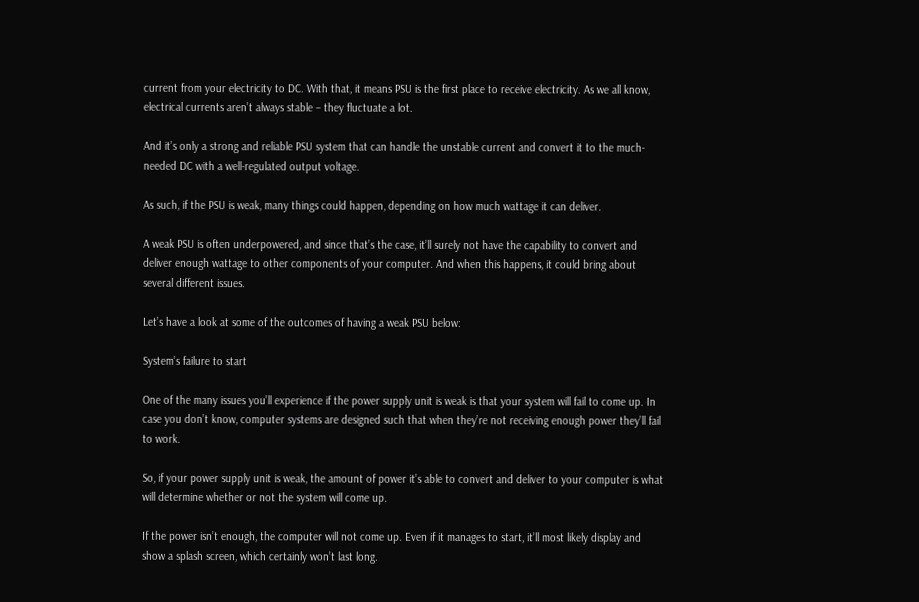current from your electricity to DC. With that, it means PSU is the first place to receive electricity. As we all know, electrical currents aren’t always stable – they fluctuate a lot.

And it’s only a strong and reliable PSU system that can handle the unstable current and convert it to the much-needed DC with a well-regulated output voltage.

As such, if the PSU is weak, many things could happen, depending on how much wattage it can deliver.

A weak PSU is often underpowered, and since that’s the case, it’ll surely not have the capability to convert and deliver enough wattage to other components of your computer. And when this happens, it could bring about several different issues.

Let’s have a look at some of the outcomes of having a weak PSU below:

System’s failure to start

One of the many issues you’ll experience if the power supply unit is weak is that your system will fail to come up. In case you don’t know, computer systems are designed such that when they’re not receiving enough power they’ll fail to work.

So, if your power supply unit is weak, the amount of power it’s able to convert and deliver to your computer is what will determine whether or not the system will come up.

If the power isn’t enough, the computer will not come up. Even if it manages to start, it’ll most likely display and show a splash screen, which certainly won’t last long.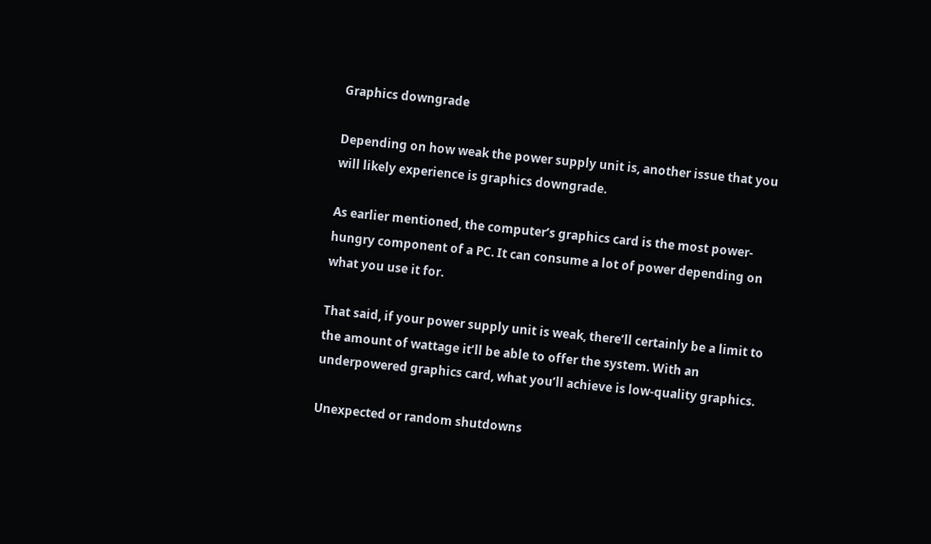Graphics downgrade

Depending on how weak the power supply unit is, another issue that you will likely experience is graphics downgrade.

As earlier mentioned, the computer’s graphics card is the most power-hungry component of a PC. It can consume a lot of power depending on what you use it for.

That said, if your power supply unit is weak, there’ll certainly be a limit to the amount of wattage it’ll be able to offer the system. With an underpowered graphics card, what you’ll achieve is low-quality graphics.

Unexpected or random shutdowns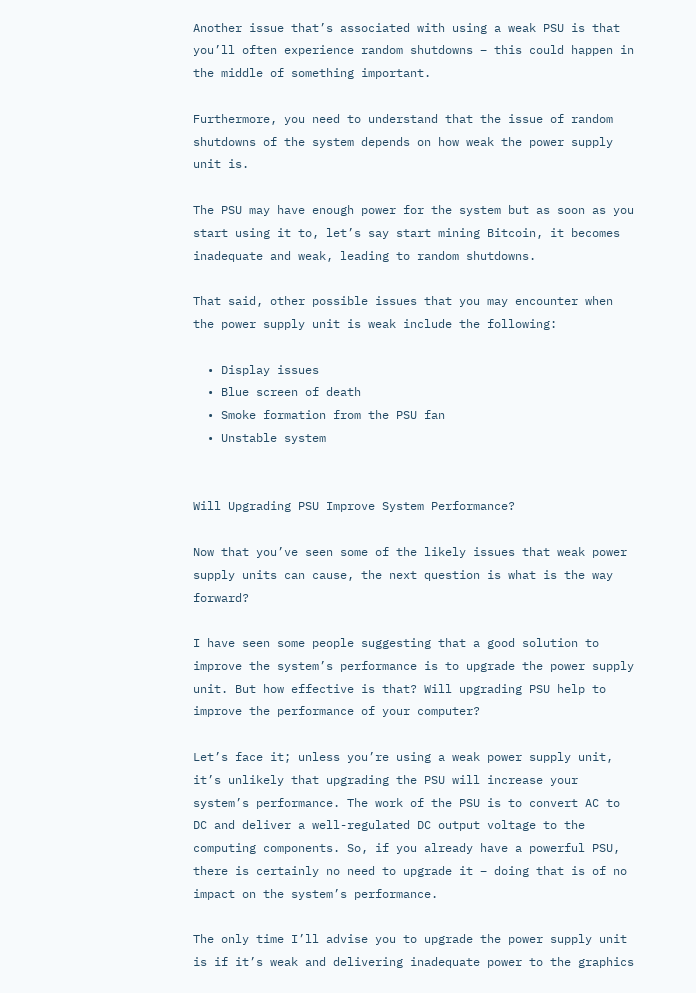Another issue that’s associated with using a weak PSU is that you’ll often experience random shutdowns – this could happen in the middle of something important.

Furthermore, you need to understand that the issue of random shutdowns of the system depends on how weak the power supply unit is.

The PSU may have enough power for the system but as soon as you start using it to, let’s say start mining Bitcoin, it becomes inadequate and weak, leading to random shutdowns.

That said, other possible issues that you may encounter when the power supply unit is weak include the following:

  • Display issues
  • Blue screen of death
  • Smoke formation from the PSU fan
  • Unstable system


Will Upgrading PSU Improve System Performance?

Now that you’ve seen some of the likely issues that weak power supply units can cause, the next question is what is the way forward?

I have seen some people suggesting that a good solution to improve the system’s performance is to upgrade the power supply unit. But how effective is that? Will upgrading PSU help to improve the performance of your computer?

Let’s face it; unless you’re using a weak power supply unit, it’s unlikely that upgrading the PSU will increase your system’s performance. The work of the PSU is to convert AC to DC and deliver a well-regulated DC output voltage to the computing components. So, if you already have a powerful PSU, there is certainly no need to upgrade it – doing that is of no impact on the system’s performance.

The only time I’ll advise you to upgrade the power supply unit is if it’s weak and delivering inadequate power to the graphics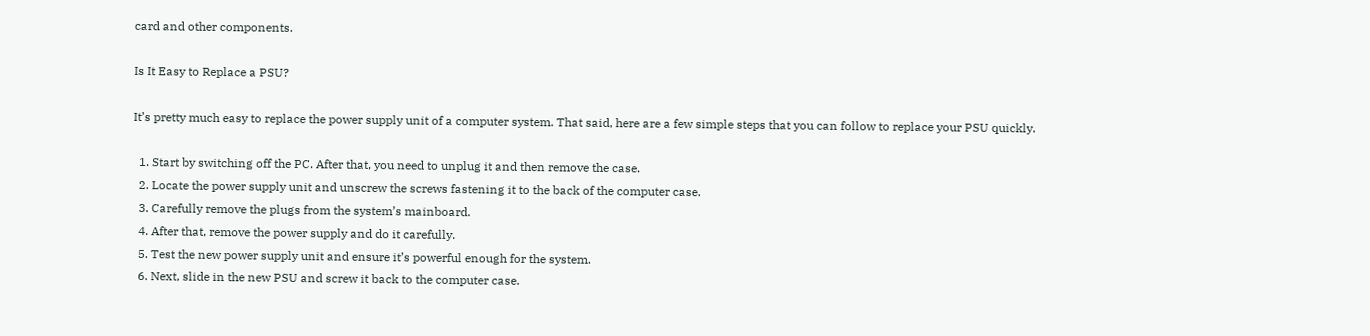card and other components.

Is It Easy to Replace a PSU?

It’s pretty much easy to replace the power supply unit of a computer system. That said, here are a few simple steps that you can follow to replace your PSU quickly.

  1. Start by switching off the PC. After that, you need to unplug it and then remove the case.
  2. Locate the power supply unit and unscrew the screws fastening it to the back of the computer case.
  3. Carefully remove the plugs from the system’s mainboard.
  4. After that, remove the power supply and do it carefully.
  5. Test the new power supply unit and ensure it’s powerful enough for the system.
  6. Next, slide in the new PSU and screw it back to the computer case.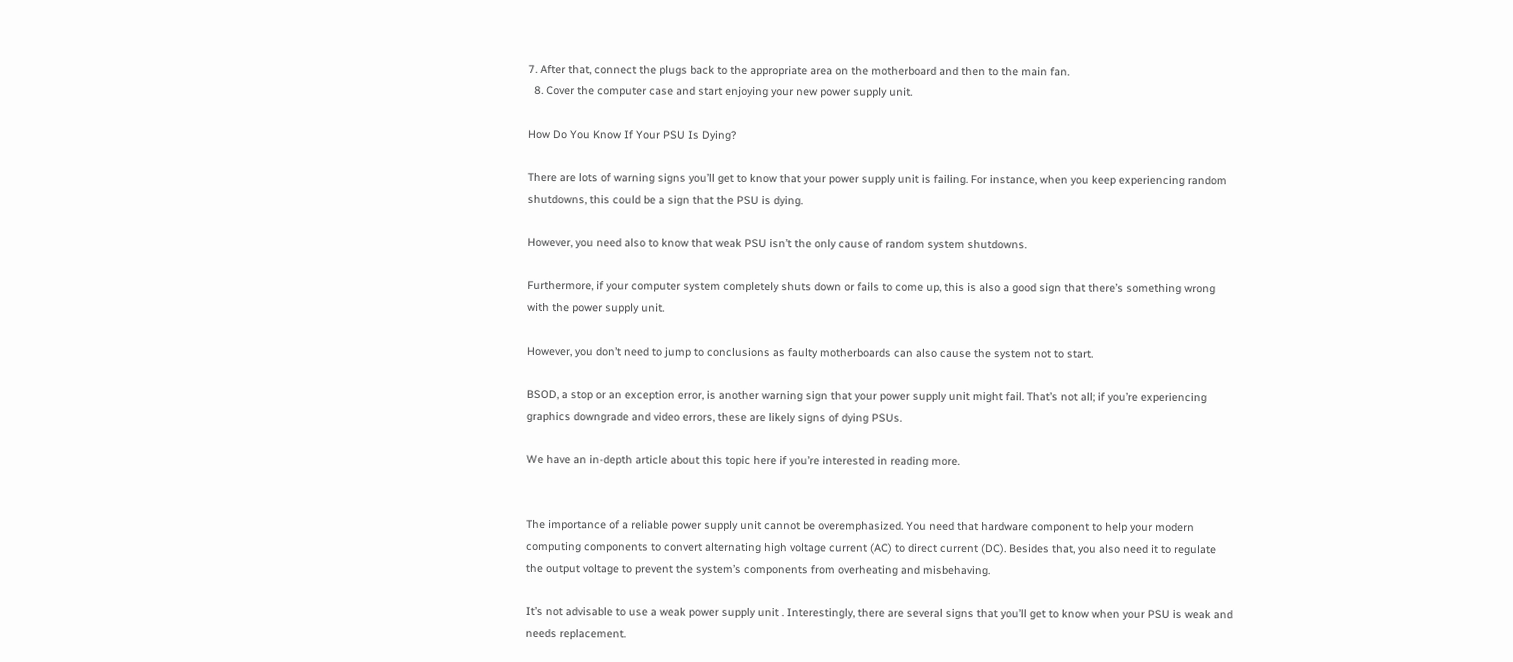7. After that, connect the plugs back to the appropriate area on the motherboard and then to the main fan.
  8. Cover the computer case and start enjoying your new power supply unit.

How Do You Know If Your PSU Is Dying?

There are lots of warning signs you’ll get to know that your power supply unit is failing. For instance, when you keep experiencing random shutdowns, this could be a sign that the PSU is dying.

However, you need also to know that weak PSU isn’t the only cause of random system shutdowns.

Furthermore, if your computer system completely shuts down or fails to come up, this is also a good sign that there’s something wrong with the power supply unit.

However, you don’t need to jump to conclusions as faulty motherboards can also cause the system not to start.

BSOD, a stop or an exception error, is another warning sign that your power supply unit might fail. That’s not all; if you’re experiencing graphics downgrade and video errors, these are likely signs of dying PSUs.

We have an in-depth article about this topic here if you’re interested in reading more.


The importance of a reliable power supply unit cannot be overemphasized. You need that hardware component to help your modern computing components to convert alternating high voltage current (AC) to direct current (DC). Besides that, you also need it to regulate the output voltage to prevent the system’s components from overheating and misbehaving.

It’s not advisable to use a weak power supply unit . Interestingly, there are several signs that you’ll get to know when your PSU is weak and needs replacement.